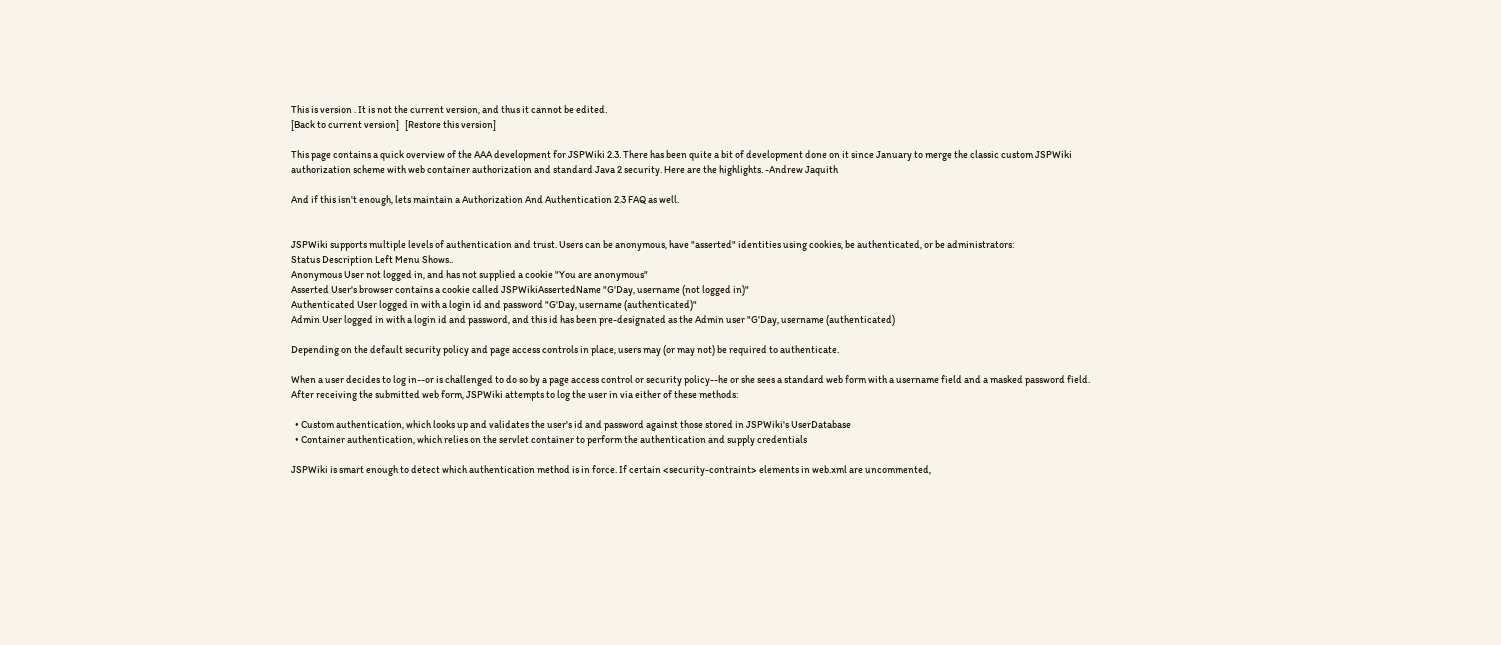This is version . It is not the current version, and thus it cannot be edited.
[Back to current version]   [Restore this version]

This page contains a quick overview of the AAA development for JSPWiki 2.3. There has been quite a bit of development done on it since January to merge the classic custom JSPWiki authorization scheme with web container authorization and standard Java 2 security. Here are the highlights. -Andrew Jaquith

And if this isn't enough, lets maintain a Authorization And Authentication 2.3 FAQ as well.


JSPWiki supports multiple levels of authentication and trust. Users can be anonymous, have "asserted" identities using cookies, be authenticated, or be administrators:
Status Description Left Menu Shows..
Anonymous User not logged in, and has not supplied a cookie "You are anonymous"
Asserted User's browser contains a cookie called JSPWikiAssertedName "G'Day, username (not logged in)"
Authenticated User logged in with a login id and password "G'Day, username (authenticated)"
Admin User logged in with a login id and password, and this id has been pre-designated as the Admin user "G'Day, username (authenticated)

Depending on the default security policy and page access controls in place, users may (or may not) be required to authenticate.

When a user decides to log in--or is challenged to do so by a page access control or security policy--he or she sees a standard web form with a username field and a masked password field. After receiving the submitted web form, JSPWiki attempts to log the user in via either of these methods:

  • Custom authentication, which looks up and validates the user's id and password against those stored in JSPWiki's UserDatabase
  • Container authentication, which relies on the servlet container to perform the authentication and supply credentials

JSPWiki is smart enough to detect which authentication method is in force. If certain <security-contraint> elements in web.xml are uncommented,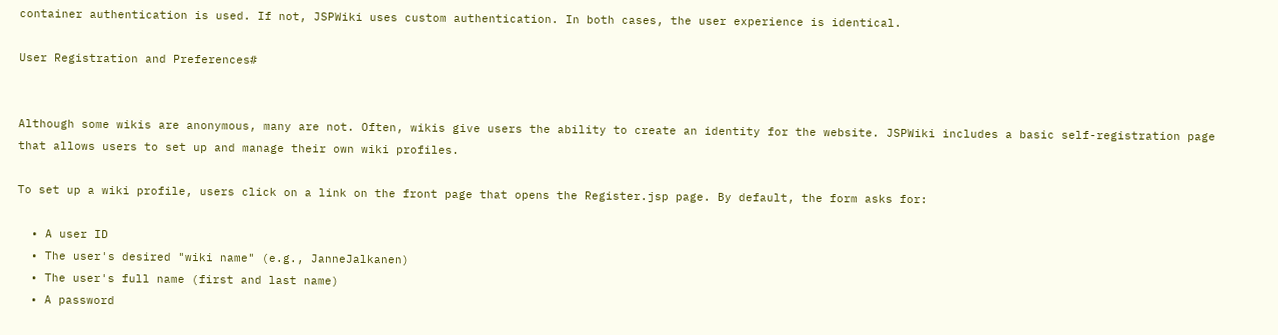container authentication is used. If not, JSPWiki uses custom authentication. In both cases, the user experience is identical.

User Registration and Preferences#


Although some wikis are anonymous, many are not. Often, wikis give users the ability to create an identity for the website. JSPWiki includes a basic self-registration page that allows users to set up and manage their own wiki profiles.

To set up a wiki profile, users click on a link on the front page that opens the Register.jsp page. By default, the form asks for:

  • A user ID
  • The user's desired "wiki name" (e.g., JanneJalkanen)
  • The user's full name (first and last name)
  • A password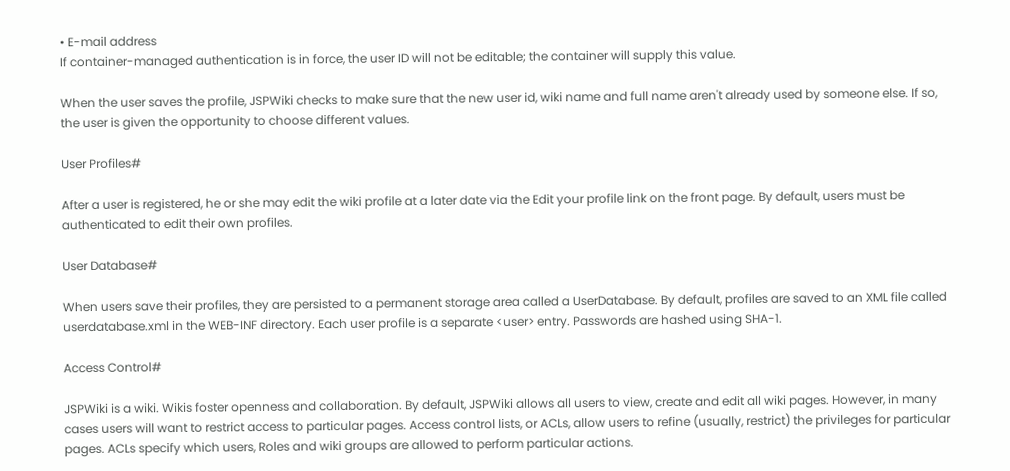• E-mail address
If container-managed authentication is in force, the user ID will not be editable; the container will supply this value.

When the user saves the profile, JSPWiki checks to make sure that the new user id, wiki name and full name aren't already used by someone else. If so, the user is given the opportunity to choose different values.

User Profiles#

After a user is registered, he or she may edit the wiki profile at a later date via the Edit your profile link on the front page. By default, users must be authenticated to edit their own profiles.

User Database#

When users save their profiles, they are persisted to a permanent storage area called a UserDatabase. By default, profiles are saved to an XML file called userdatabase.xml in the WEB-INF directory. Each user profile is a separate <user> entry. Passwords are hashed using SHA-1.

Access Control#

JSPWiki is a wiki. Wikis foster openness and collaboration. By default, JSPWiki allows all users to view, create and edit all wiki pages. However, in many cases users will want to restrict access to particular pages. Access control lists, or ACLs, allow users to refine (usually, restrict) the privileges for particular pages. ACLs specify which users, Roles and wiki groups are allowed to perform particular actions.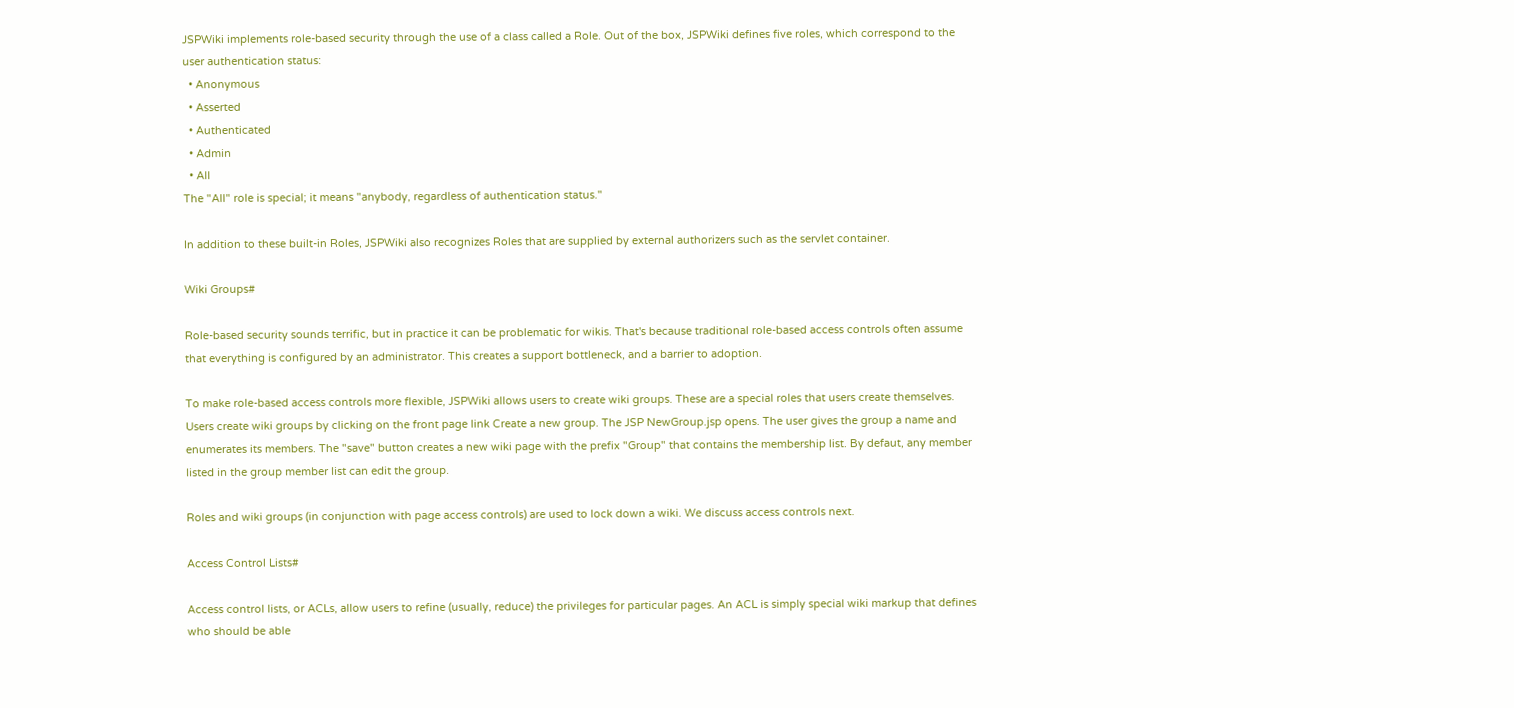JSPWiki implements role-based security through the use of a class called a Role. Out of the box, JSPWiki defines five roles, which correspond to the user authentication status:
  • Anonymous
  • Asserted
  • Authenticated
  • Admin
  • All
The "All" role is special; it means "anybody, regardless of authentication status."

In addition to these built-in Roles, JSPWiki also recognizes Roles that are supplied by external authorizers such as the servlet container.

Wiki Groups#

Role-based security sounds terrific, but in practice it can be problematic for wikis. That's because traditional role-based access controls often assume that everything is configured by an administrator. This creates a support bottleneck, and a barrier to adoption.

To make role-based access controls more flexible, JSPWiki allows users to create wiki groups. These are a special roles that users create themselves. Users create wiki groups by clicking on the front page link Create a new group. The JSP NewGroup.jsp opens. The user gives the group a name and enumerates its members. The "save" button creates a new wiki page with the prefix "Group" that contains the membership list. By defaut, any member listed in the group member list can edit the group.

Roles and wiki groups (in conjunction with page access controls) are used to lock down a wiki. We discuss access controls next.

Access Control Lists#

Access control lists, or ACLs, allow users to refine (usually, reduce) the privileges for particular pages. An ACL is simply special wiki markup that defines who should be able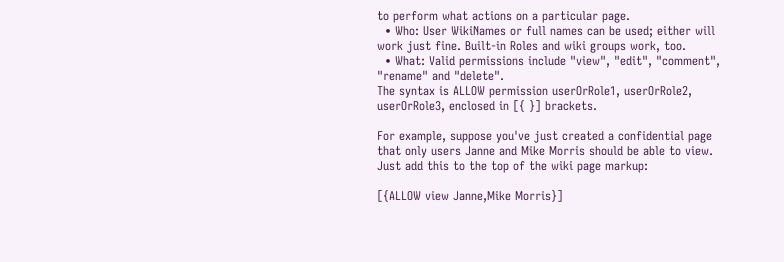to perform what actions on a particular page.
  • Who: User WikiNames or full names can be used; either will work just fine. Built-in Roles and wiki groups work, too.
  • What: Valid permissions include "view", "edit", "comment", "rename" and "delete".
The syntax is ALLOW permission userOrRole1, userOrRole2, userOrRole3, enclosed in [{ }] brackets.

For example, suppose you've just created a confidential page that only users Janne and Mike Morris should be able to view. Just add this to the top of the wiki page markup:

[{ALLOW view Janne,Mike Morris}]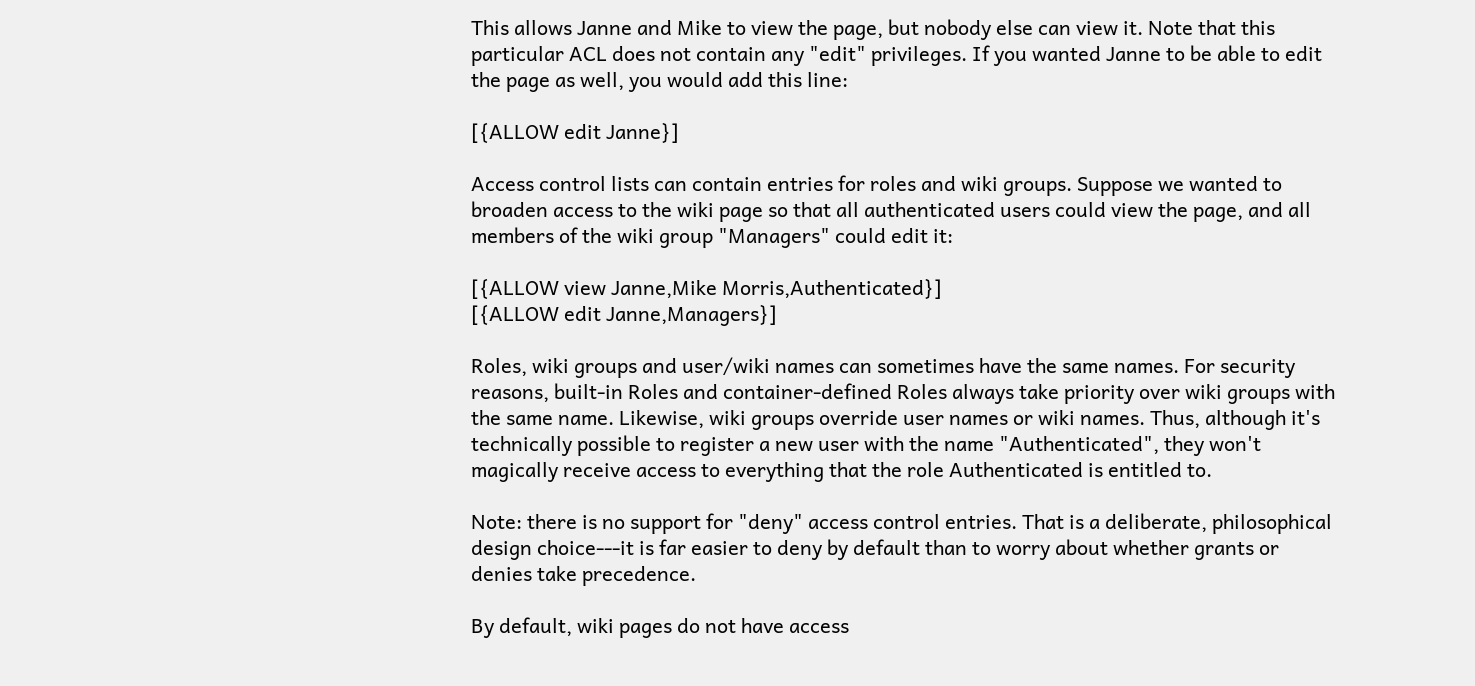This allows Janne and Mike to view the page, but nobody else can view it. Note that this particular ACL does not contain any "edit" privileges. If you wanted Janne to be able to edit the page as well, you would add this line:

[{ALLOW edit Janne}]

Access control lists can contain entries for roles and wiki groups. Suppose we wanted to broaden access to the wiki page so that all authenticated users could view the page, and all members of the wiki group "Managers" could edit it:

[{ALLOW view Janne,Mike Morris,Authenticated}]
[{ALLOW edit Janne,Managers}]

Roles, wiki groups and user/wiki names can sometimes have the same names. For security reasons, built-in Roles and container-defined Roles always take priority over wiki groups with the same name. Likewise, wiki groups override user names or wiki names. Thus, although it's technically possible to register a new user with the name "Authenticated", they won't magically receive access to everything that the role Authenticated is entitled to.

Note: there is no support for "deny" access control entries. That is a deliberate, philosophical design choice---it is far easier to deny by default than to worry about whether grants or denies take precedence.

By default, wiki pages do not have access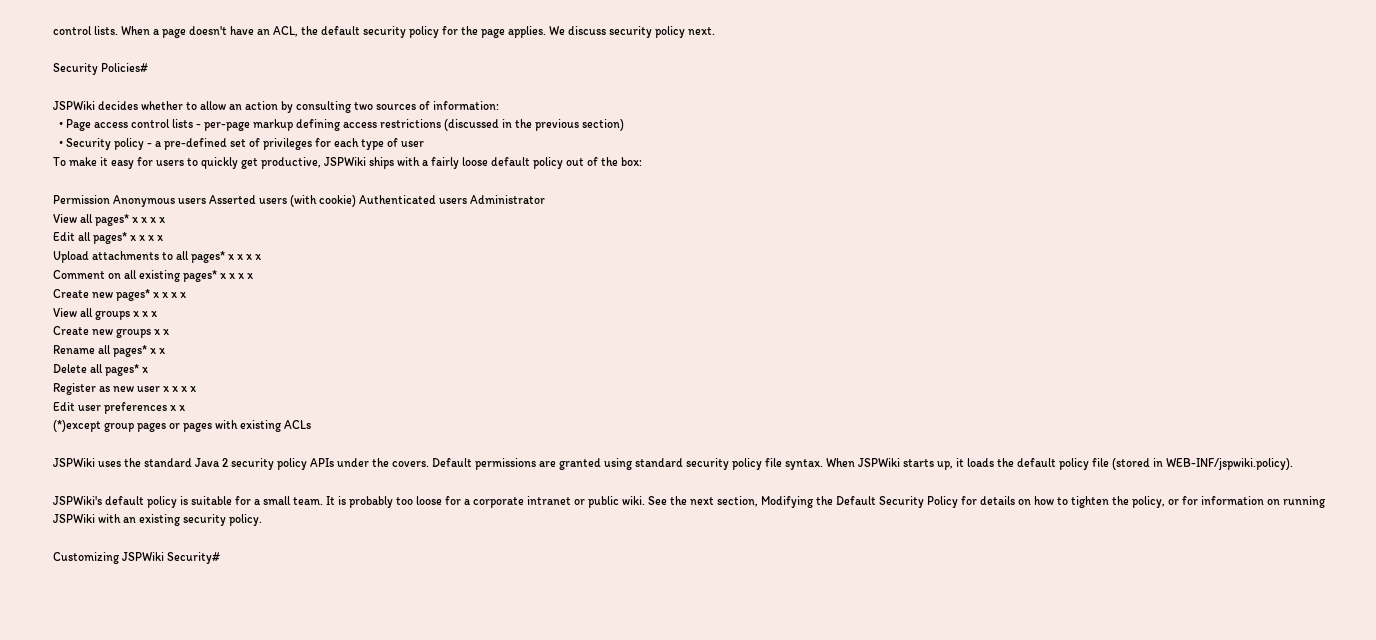control lists. When a page doesn't have an ACL, the default security policy for the page applies. We discuss security policy next.

Security Policies#

JSPWiki decides whether to allow an action by consulting two sources of information:
  • Page access control lists - per-page markup defining access restrictions (discussed in the previous section)
  • Security policy - a pre-defined set of privileges for each type of user
To make it easy for users to quickly get productive, JSPWiki ships with a fairly loose default policy out of the box:

Permission Anonymous users Asserted users (with cookie) Authenticated users Administrator
View all pages* x x x x
Edit all pages* x x x x
Upload attachments to all pages* x x x x
Comment on all existing pages* x x x x
Create new pages* x x x x
View all groups x x x
Create new groups x x
Rename all pages* x x
Delete all pages* x
Register as new user x x x x
Edit user preferences x x
(*)except group pages or pages with existing ACLs

JSPWiki uses the standard Java 2 security policy APIs under the covers. Default permissions are granted using standard security policy file syntax. When JSPWiki starts up, it loads the default policy file (stored in WEB-INF/jspwiki.policy).

JSPWiki's default policy is suitable for a small team. It is probably too loose for a corporate intranet or public wiki. See the next section, Modifying the Default Security Policy for details on how to tighten the policy, or for information on running JSPWiki with an existing security policy.

Customizing JSPWiki Security#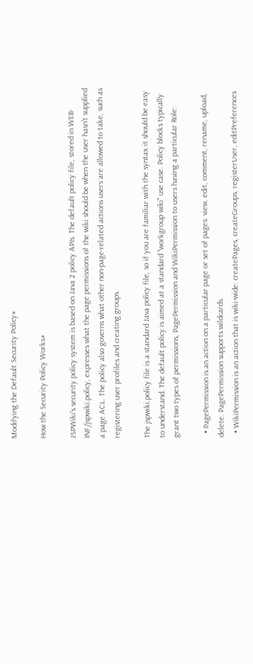Modifying the Default Security Policy#

How the Security Policy Works#

JSPWiki's security policy system is based on Java 2 policy APIs. The default policy file, stored in WEB-INF/jspwiki.policy, expresses what the page permissions of the wiki should be when the user hasn't supplied a page ACL. The policy also governs what other non-page-related actions users are allowed to take, such as registering user profiles and creating groups.

The jspwiki.policy file is a standard Java policy file, so if you are familiar with the syntax it should be easy to understand. The default policy is aimed at a standard "workgroup wiki" use case. Policy blocks typically grant two types of permissions, PagePermission and WikiPermission to users having a particular Role:

  • PagePermission is an action on a particular page or set of pages: view, edit, comment, rename, upload, delete. PagePermission supports wildcards.
  • WikiPermission is an action that is wiki-wide: createPages, createGroups, registerUser, editPreferences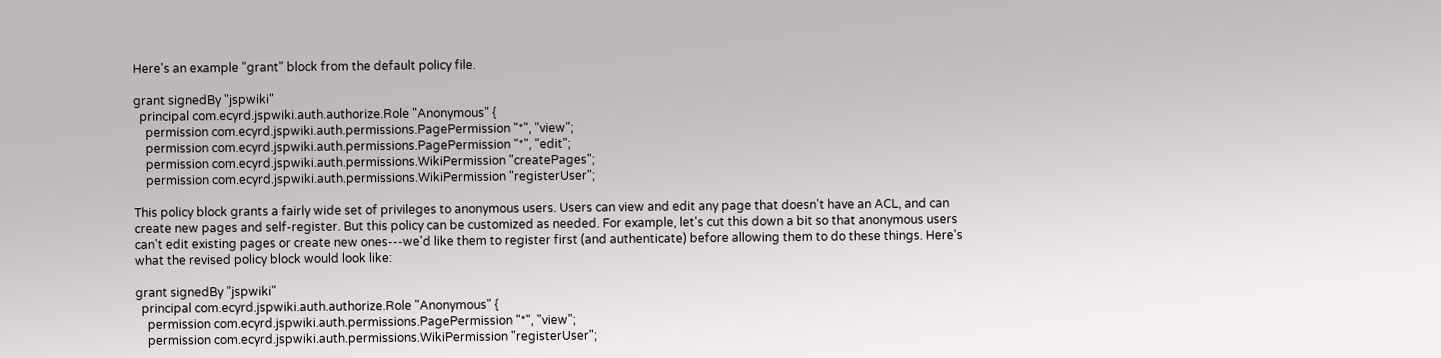Here's an example "grant" block from the default policy file.

grant signedBy "jspwiki"
  principal com.ecyrd.jspwiki.auth.authorize.Role "Anonymous" {
    permission com.ecyrd.jspwiki.auth.permissions.PagePermission "*", "view";
    permission com.ecyrd.jspwiki.auth.permissions.PagePermission "*", "edit";
    permission com.ecyrd.jspwiki.auth.permissions.WikiPermission "createPages";
    permission com.ecyrd.jspwiki.auth.permissions.WikiPermission "registerUser";

This policy block grants a fairly wide set of privileges to anonymous users. Users can view and edit any page that doesn't have an ACL, and can create new pages and self-register. But this policy can be customized as needed. For example, let's cut this down a bit so that anonymous users can't edit existing pages or create new ones---we'd like them to register first (and authenticate) before allowing them to do these things. Here's what the revised policy block would look like:

grant signedBy "jspwiki"
  principal com.ecyrd.jspwiki.auth.authorize.Role "Anonymous" {
    permission com.ecyrd.jspwiki.auth.permissions.PagePermission "*", "view";
    permission com.ecyrd.jspwiki.auth.permissions.WikiPermission "registerUser";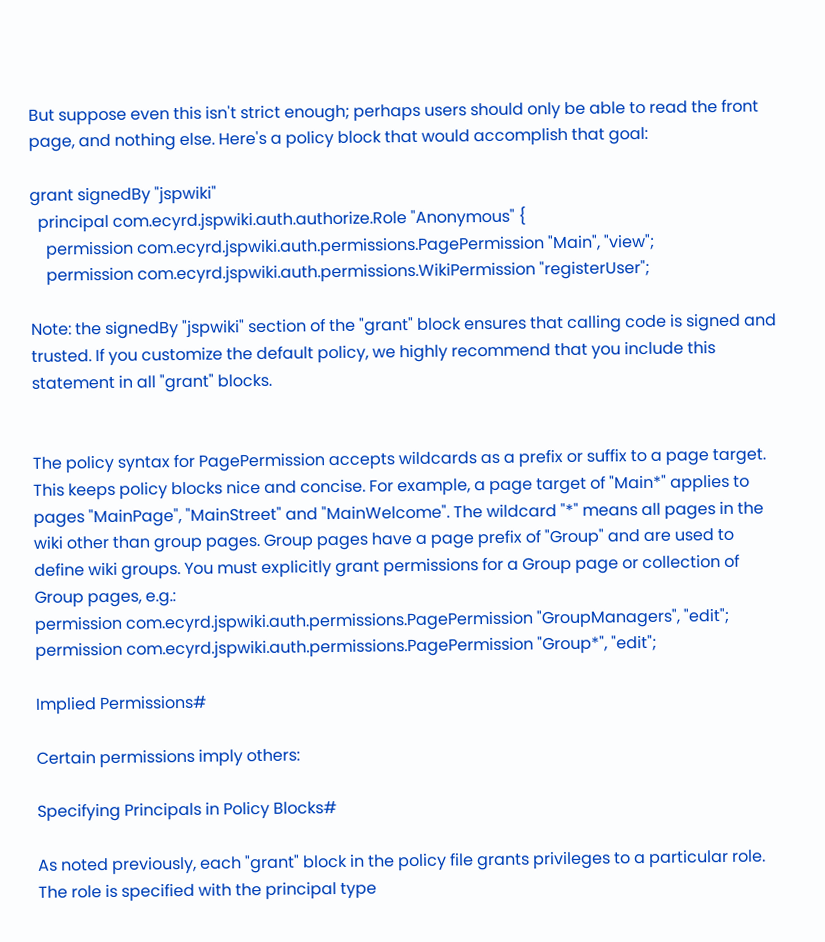But suppose even this isn't strict enough; perhaps users should only be able to read the front page, and nothing else. Here's a policy block that would accomplish that goal:

grant signedBy "jspwiki"
  principal com.ecyrd.jspwiki.auth.authorize.Role "Anonymous" {
    permission com.ecyrd.jspwiki.auth.permissions.PagePermission "Main", "view";
    permission com.ecyrd.jspwiki.auth.permissions.WikiPermission "registerUser";

Note: the signedBy "jspwiki" section of the "grant" block ensures that calling code is signed and trusted. If you customize the default policy, we highly recommend that you include this statement in all "grant" blocks.


The policy syntax for PagePermission accepts wildcards as a prefix or suffix to a page target. This keeps policy blocks nice and concise. For example, a page target of "Main*" applies to pages "MainPage", "MainStreet" and "MainWelcome". The wildcard "*" means all pages in the wiki other than group pages. Group pages have a page prefix of "Group" and are used to define wiki groups. You must explicitly grant permissions for a Group page or collection of Group pages, e.g.:
permission com.ecyrd.jspwiki.auth.permissions.PagePermission "GroupManagers", "edit";
permission com.ecyrd.jspwiki.auth.permissions.PagePermission "Group*", "edit";

Implied Permissions#

Certain permissions imply others:

Specifying Principals in Policy Blocks#

As noted previously, each "grant" block in the policy file grants privileges to a particular role. The role is specified with the principal type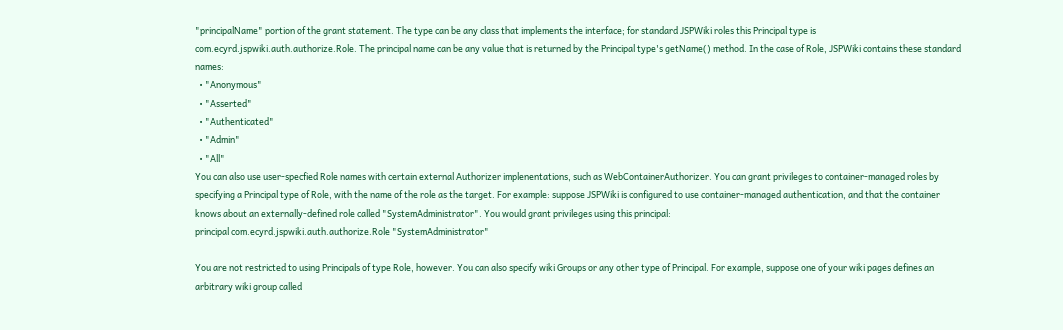"principalName" portion of the grant statement. The type can be any class that implements the interface; for standard JSPWiki roles this Principal type is com.ecyrd.jspwiki.auth.authorize.Role. The principal name can be any value that is returned by the Principal type's getName() method. In the case of Role, JSPWiki contains these standard names:
  • "Anonymous"
  • "Asserted"
  • "Authenticated"
  • "Admin"
  • "All"
You can also use user-specfied Role names with certain external Authorizer implenentations, such as WebContainerAuthorizer. You can grant privileges to container-managed roles by specifying a Principal type of Role, with the name of the role as the target. For example: suppose JSPWiki is configured to use container-managed authentication, and that the container knows about an externally-defined role called "SystemAdministrator". You would grant privileges using this principal:
principal com.ecyrd.jspwiki.auth.authorize.Role "SystemAdministrator"

You are not restricted to using Principals of type Role, however. You can also specify wiki Groups or any other type of Principal. For example, suppose one of your wiki pages defines an arbitrary wiki group called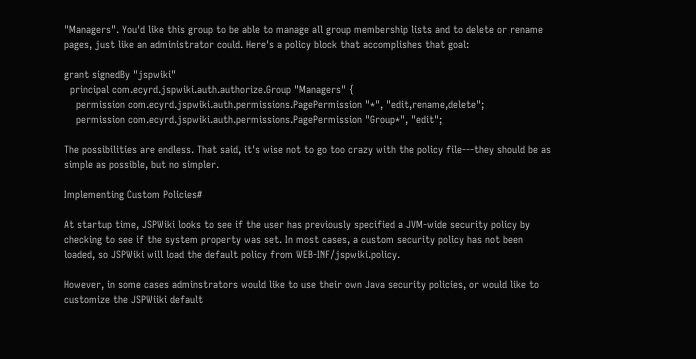"Managers". You'd like this group to be able to manage all group membership lists and to delete or rename pages, just like an administrator could. Here's a policy block that accomplishes that goal:

grant signedBy "jspwiki"
  principal com.ecyrd.jspwiki.auth.authorize.Group "Managers" {
    permission com.ecyrd.jspwiki.auth.permissions.PagePermission "*", "edit,rename,delete";
    permission com.ecyrd.jspwiki.auth.permissions.PagePermission "Group*", "edit";

The possibilities are endless. That said, it's wise not to go too crazy with the policy file---they should be as simple as possible, but no simpler.

Implementing Custom Policies#

At startup time, JSPWiki looks to see if the user has previously specified a JVM-wide security policy by checking to see if the system property was set. In most cases, a custom security policy has not been loaded, so JSPWiki will load the default policy from WEB-INF/jspwiki.policy.

However, in some cases adminstrators would like to use their own Java security policies, or would like to customize the JSPWiiki default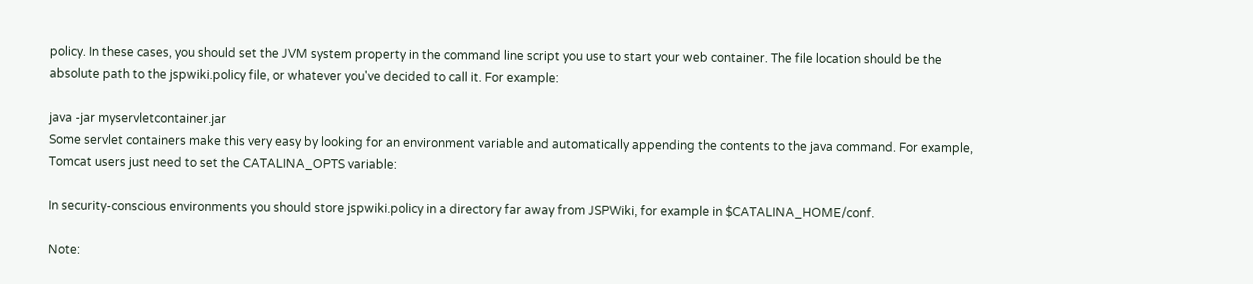policy. In these cases, you should set the JVM system property in the command line script you use to start your web container. The file location should be the absolute path to the jspwiki.policy file, or whatever you've decided to call it. For example:

java -jar myservletcontainer.jar
Some servlet containers make this very easy by looking for an environment variable and automatically appending the contents to the java command. For example, Tomcat users just need to set the CATALINA_OPTS variable:

In security-conscious environments you should store jspwiki.policy in a directory far away from JSPWiki, for example in $CATALINA_HOME/conf.

Note: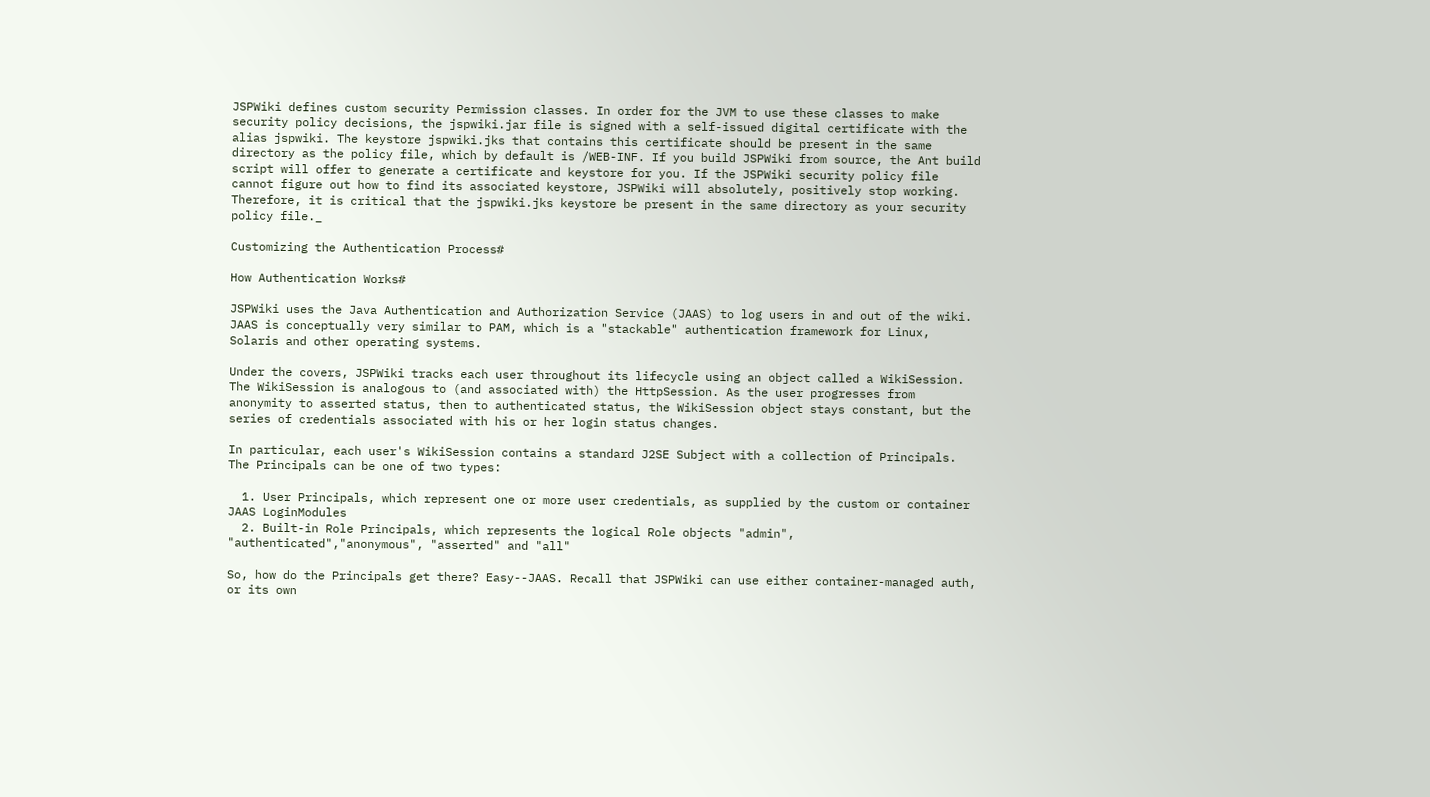JSPWiki defines custom security Permission classes. In order for the JVM to use these classes to make security policy decisions, the jspwiki.jar file is signed with a self-issued digital certificate with the alias jspwiki. The keystore jspwiki.jks that contains this certificate should be present in the same directory as the policy file, which by default is /WEB-INF. If you build JSPWiki from source, the Ant build script will offer to generate a certificate and keystore for you. If the JSPWiki security policy file cannot figure out how to find its associated keystore, JSPWiki will absolutely, positively stop working. Therefore, it is critical that the jspwiki.jks keystore be present in the same directory as your security policy file._

Customizing the Authentication Process#

How Authentication Works#

JSPWiki uses the Java Authentication and Authorization Service (JAAS) to log users in and out of the wiki. JAAS is conceptually very similar to PAM, which is a "stackable" authentication framework for Linux, Solaris and other operating systems.

Under the covers, JSPWiki tracks each user throughout its lifecycle using an object called a WikiSession. The WikiSession is analogous to (and associated with) the HttpSession. As the user progresses from anonymity to asserted status, then to authenticated status, the WikiSession object stays constant, but the series of credentials associated with his or her login status changes.

In particular, each user's WikiSession contains a standard J2SE Subject with a collection of Principals. The Principals can be one of two types:

  1. User Principals, which represent one or more user credentials, as supplied by the custom or container JAAS LoginModules
  2. Built-in Role Principals, which represents the logical Role objects "admin", "authenticated","anonymous", "asserted" and "all"

So, how do the Principals get there? Easy--JAAS. Recall that JSPWiki can use either container-managed auth, or its own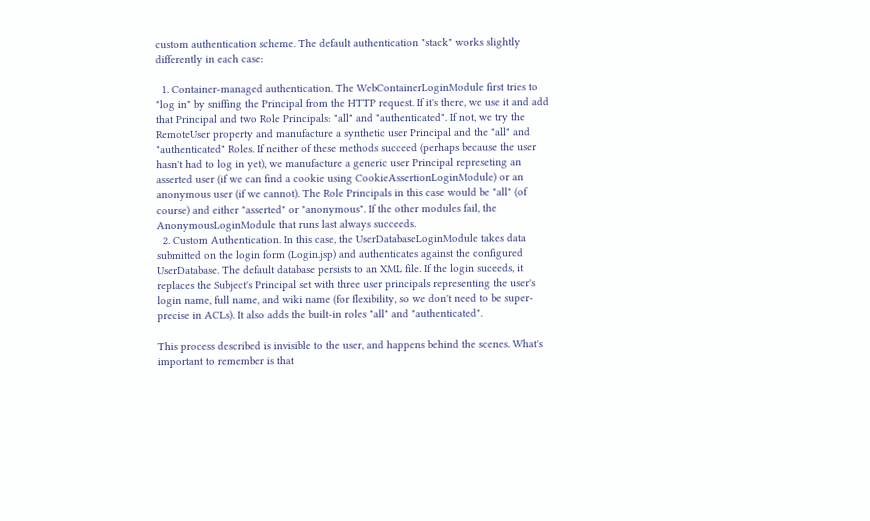custom authentication scheme. The default authentication "stack" works slightly differently in each case:

  1. Container-managed authentication. The WebContainerLoginModule first tries to "log in" by sniffing the Principal from the HTTP request. If it's there, we use it and add that Principal and two Role Principals: "all" and "authenticated". If not, we try the RemoteUser property and manufacture a synthetic user Principal and the "all" and "authenticated" Roles. If neither of these methods succeed (perhaps because the user hasn't had to log in yet), we manufacture a generic user Principal represeting an asserted user (if we can find a cookie using CookieAssertionLoginModule) or an anonymous user (if we cannot). The Role Principals in this case would be "all" (of course) and either "asserted" or "anonymous". If the other modules fail, the AnonymousLoginModule that runs last always succeeds.
  2. Custom Authentication. In this case, the UserDatabaseLoginModule takes data submitted on the login form (Login.jsp) and authenticates against the configured UserDatabase. The default database persists to an XML file. If the login suceeds, it replaces the Subject's Principal set with three user principals representing the user's login name, full name, and wiki name (for flexibility, so we don't need to be super-precise in ACLs). It also adds the built-in roles "all" and "authenticated".

This process described is invisible to the user, and happens behind the scenes. What's important to remember is that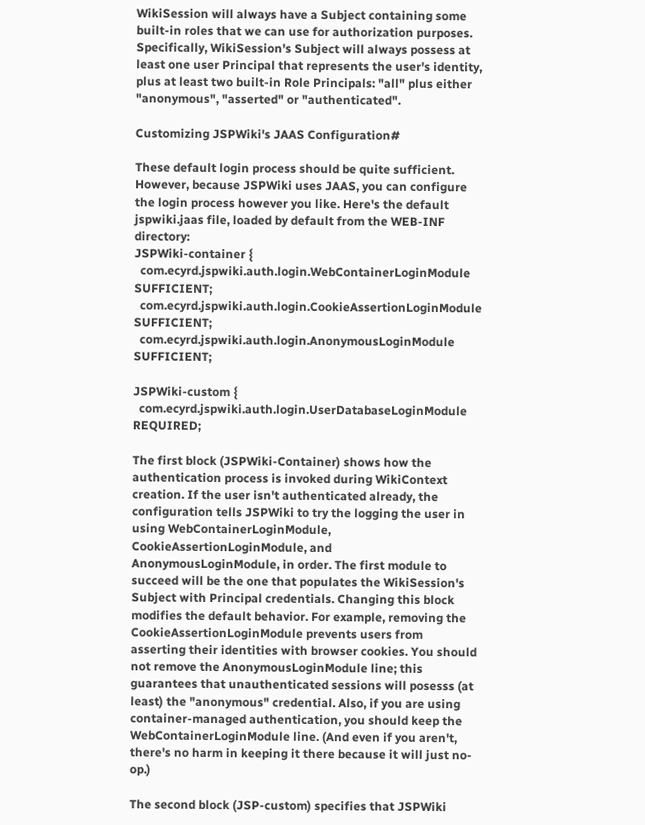WikiSession will always have a Subject containing some built-in roles that we can use for authorization purposes. Specifically, WikiSession's Subject will always possess at least one user Principal that represents the user's identity, plus at least two built-in Role Principals: "all" plus either "anonymous", "asserted" or "authenticated".

Customizing JSPWiki's JAAS Configuration#

These default login process should be quite sufficient. However, because JSPWiki uses JAAS, you can configure the login process however you like. Here's the default jspwiki.jaas file, loaded by default from the WEB-INF directory:
JSPWiki-container {
  com.ecyrd.jspwiki.auth.login.WebContainerLoginModule    SUFFICIENT;
  com.ecyrd.jspwiki.auth.login.CookieAssertionLoginModule SUFFICIENT;
  com.ecyrd.jspwiki.auth.login.AnonymousLoginModule       SUFFICIENT;

JSPWiki-custom {
  com.ecyrd.jspwiki.auth.login.UserDatabaseLoginModule    REQUIRED;

The first block (JSPWiki-Container) shows how the authentication process is invoked during WikiContext creation. If the user isn't authenticated already, the configuration tells JSPWiki to try the logging the user in using WebContainerLoginModule, CookieAssertionLoginModule, and AnonymousLoginModule, in order. The first module to succeed will be the one that populates the WikiSession's Subject with Principal credentials. Changing this block modifies the default behavior. For example, removing the CookieAssertionLoginModule prevents users from asserting their identities with browser cookies. You should not remove the AnonymousLoginModule line; this guarantees that unauthenticated sessions will posesss (at least) the "anonymous" credential. Also, if you are using container-managed authentication, you should keep the WebContainerLoginModule line. (And even if you aren't, there's no harm in keeping it there because it will just no-op.)

The second block (JSP-custom) specifies that JSPWiki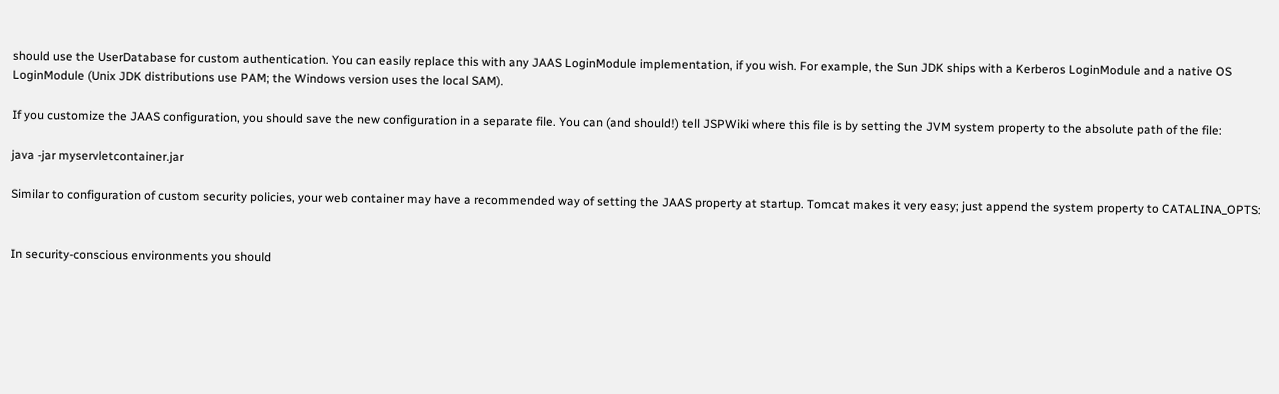should use the UserDatabase for custom authentication. You can easily replace this with any JAAS LoginModule implementation, if you wish. For example, the Sun JDK ships with a Kerberos LoginModule and a native OS LoginModule (Unix JDK distributions use PAM; the Windows version uses the local SAM).

If you customize the JAAS configuration, you should save the new configuration in a separate file. You can (and should!) tell JSPWiki where this file is by setting the JVM system property to the absolute path of the file:

java -jar myservletcontainer.jar

Similar to configuration of custom security policies, your web container may have a recommended way of setting the JAAS property at startup. Tomcat makes it very easy; just append the system property to CATALINA_OPTS:


In security-conscious environments you should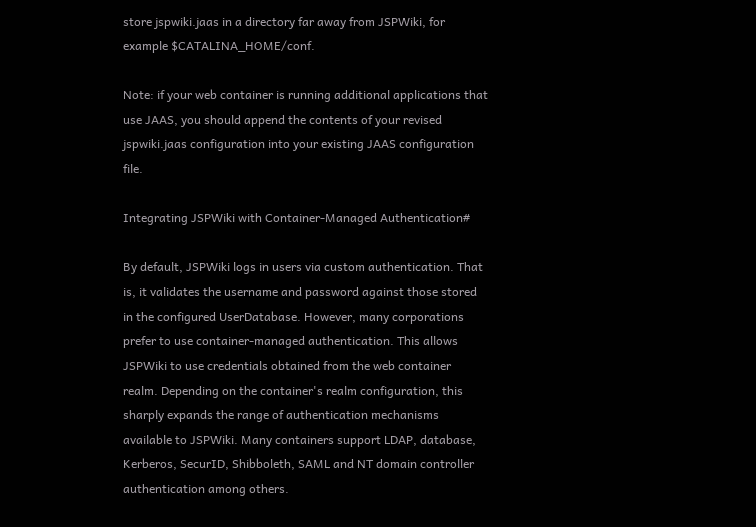store jspwiki.jaas in a directory far away from JSPWiki, for example $CATALINA_HOME/conf.

Note: if your web container is running additional applications that use JAAS, you should append the contents of your revised jspwiki.jaas configuration into your existing JAAS configuration file.

Integrating JSPWiki with Container-Managed Authentication#

By default, JSPWiki logs in users via custom authentication. That is, it validates the username and password against those stored in the configured UserDatabase. However, many corporations prefer to use container-managed authentication. This allows JSPWiki to use credentials obtained from the web container realm. Depending on the container's realm configuration, this sharply expands the range of authentication mechanisms available to JSPWiki. Many containers support LDAP, database, Kerberos, SecurID, Shibboleth, SAML and NT domain controller authentication among others.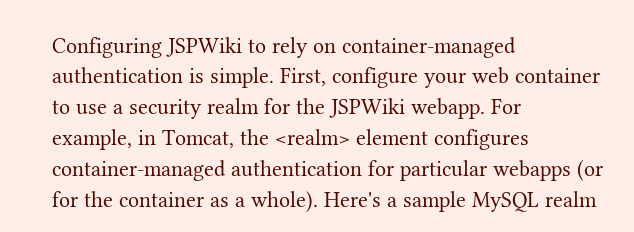Configuring JSPWiki to rely on container-managed authentication is simple. First, configure your web container to use a security realm for the JSPWiki webapp. For example, in Tomcat, the <realm> element configures container-managed authentication for particular webapps (or for the container as a whole). Here's a sample MySQL realm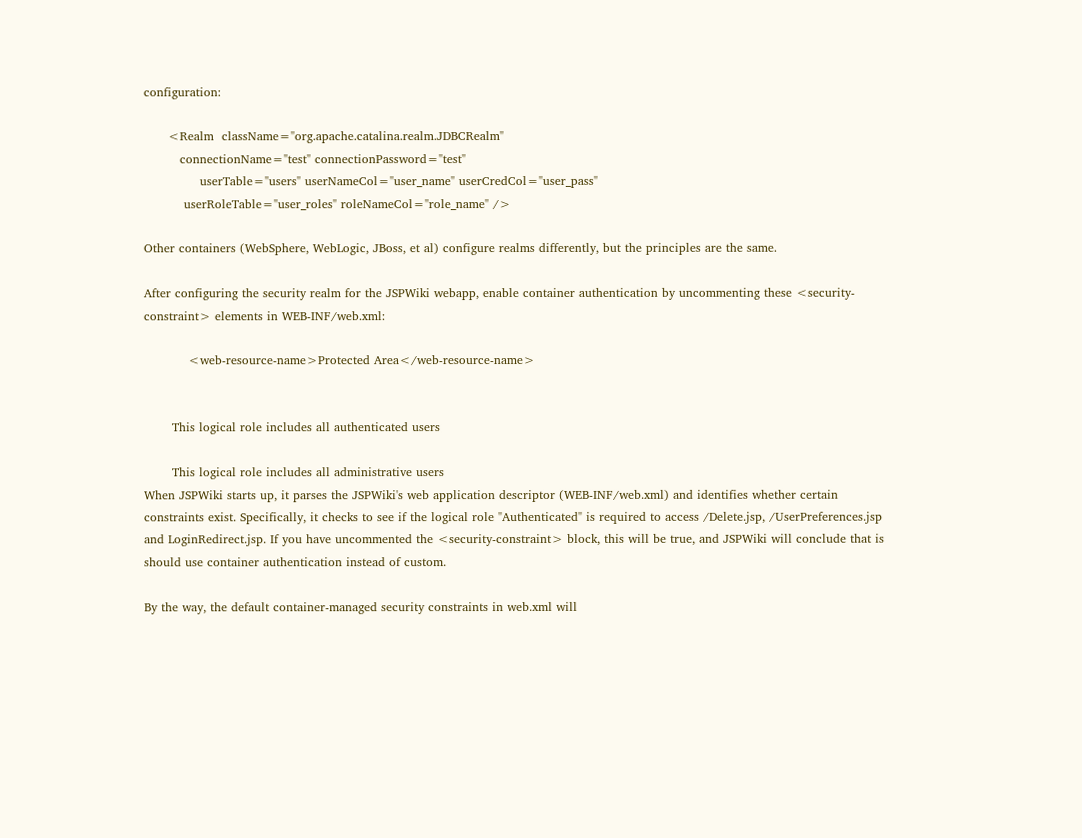configuration:

      <Realm  className="org.apache.catalina.realm.JDBCRealm"
         connectionName="test" connectionPassword="test"
              userTable="users" userNameCol="user_name" userCredCol="user_pass"
          userRoleTable="user_roles" roleNameCol="role_name" />

Other containers (WebSphere, WebLogic, JBoss, et al) configure realms differently, but the principles are the same.

After configuring the security realm for the JSPWiki webapp, enable container authentication by uncommenting these <security-constraint> elements in WEB-INF/web.xml:

           <web-resource-name>Protected Area</web-resource-name>


       This logical role includes all authenticated users

       This logical role includes all administrative users
When JSPWiki starts up, it parses the JSPWiki's web application descriptor (WEB-INF/web.xml) and identifies whether certain constraints exist. Specifically, it checks to see if the logical role "Authenticated" is required to access /Delete.jsp, /UserPreferences.jsp and LoginRedirect.jsp. If you have uncommented the <security-constraint> block, this will be true, and JSPWiki will conclude that is should use container authentication instead of custom.

By the way, the default container-managed security constraints in web.xml will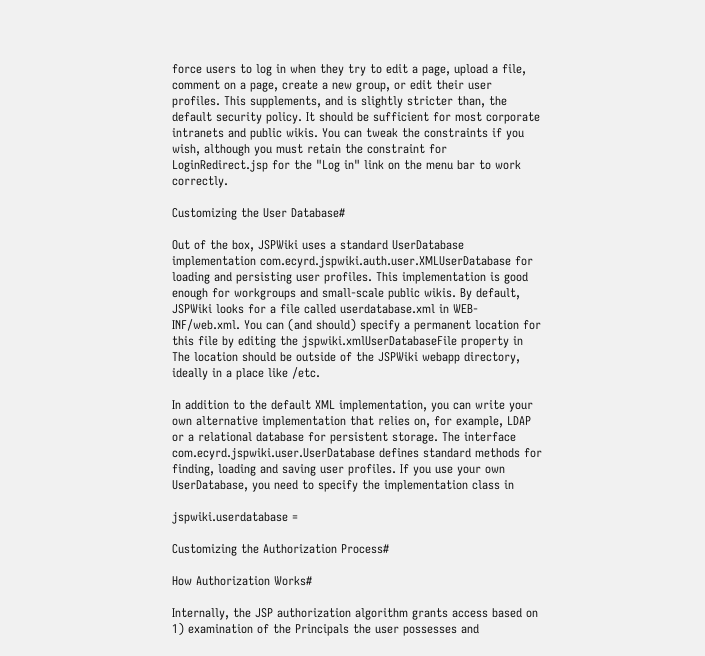force users to log in when they try to edit a page, upload a file, comment on a page, create a new group, or edit their user profiles. This supplements, and is slightly stricter than, the default security policy. It should be sufficient for most corporate intranets and public wikis. You can tweak the constraints if you wish, although you must retain the constraint for LoginRedirect.jsp for the "Log in" link on the menu bar to work correctly.

Customizing the User Database#

Out of the box, JSPWiki uses a standard UserDatabase implementation com.ecyrd.jspwiki.auth.user.XMLUserDatabase for loading and persisting user profiles. This implementation is good enough for workgroups and small-scale public wikis. By default, JSPWiki looks for a file called userdatabase.xml in WEB-INF/web.xml. You can (and should) specify a permanent location for this file by editing the jspwiki.xmlUserDatabaseFile property in The location should be outside of the JSPWiki webapp directory, ideally in a place like /etc.

In addition to the default XML implementation, you can write your own alternative implementation that relies on, for example, LDAP or a relational database for persistent storage. The interface com.ecyrd.jspwiki.user.UserDatabase defines standard methods for finding, loading and saving user profiles. If you use your own UserDatabase, you need to specify the implementation class in

jspwiki.userdatabase =

Customizing the Authorization Process#

How Authorization Works#

Internally, the JSP authorization algorithm grants access based on 1) examination of the Principals the user possesses and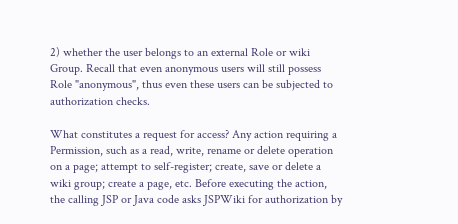2) whether the user belongs to an external Role or wiki Group. Recall that even anonymous users will still possess Role "anonymous", thus even these users can be subjected to authorization checks.

What constitutes a request for access? Any action requiring a Permission, such as a read, write, rename or delete operation on a page; attempt to self-register; create, save or delete a wiki group; create a page, etc. Before executing the action, the calling JSP or Java code asks JSPWiki for authorization by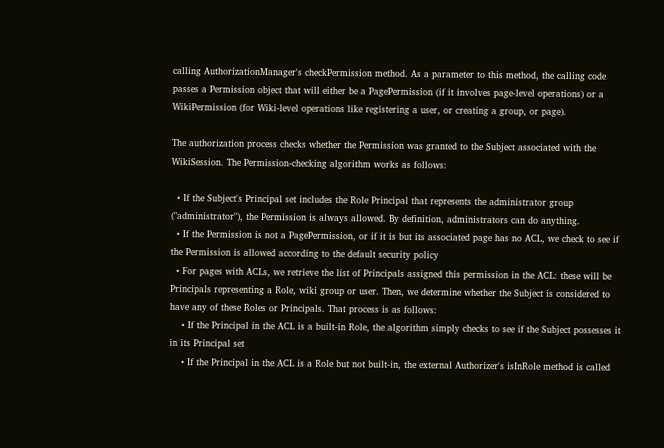calling AuthorizationManager's checkPermission method. As a parameter to this method, the calling code passes a Permission object that will either be a PagePermission (if it involves page-level operations) or a WikiPermission (for Wiki-level operations like registering a user, or creating a group, or page).

The authorization process checks whether the Permission was granted to the Subject associated with the WikiSession. The Permission-checking algorithm works as follows:

  • If the Subject's Principal set includes the Role Principal that represents the administrator group ("administrator"), the Permission is always allowed. By definition, administrators can do anything.
  • If the Permission is not a PagePermission, or if it is but its associated page has no ACL, we check to see if the Permission is allowed according to the default security policy
  • For pages with ACLs, we retrieve the list of Principals assigned this permission in the ACL: these will be Principals representing a Role, wiki group or user. Then, we determine whether the Subject is considered to have any of these Roles or Principals. That process is as follows:
    • If the Principal in the ACL is a built-in Role, the algorithm simply checks to see if the Subject possesses it in its Principal set
    • If the Principal in the ACL is a Role but not built-in, the external Authorizer's isInRole method is called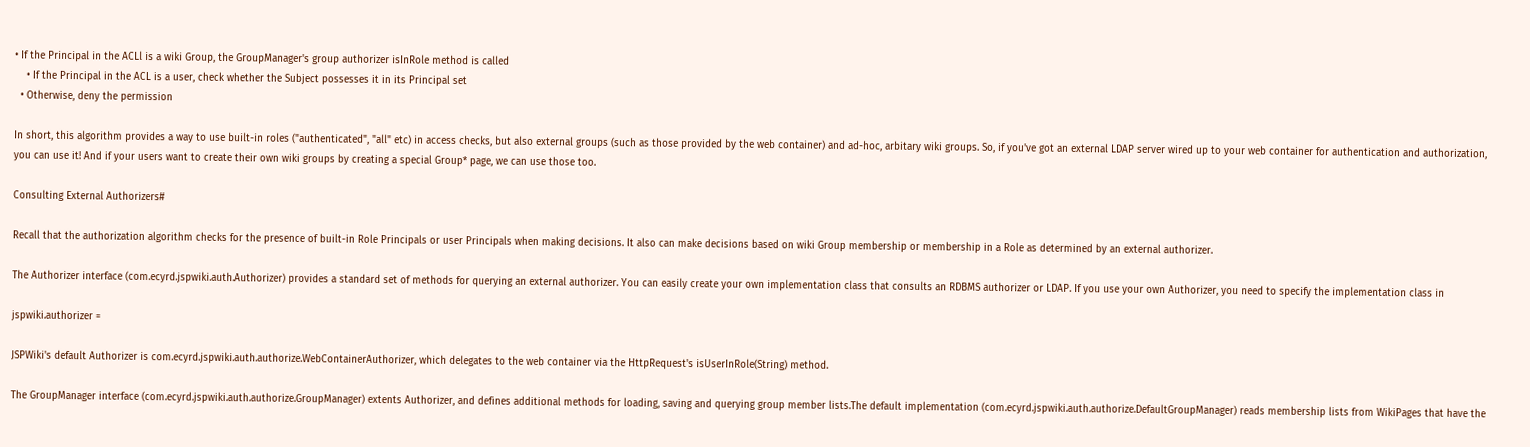• If the Principal in the ACLl is a wiki Group, the GroupManager's group authorizer isInRole method is called
    • If the Principal in the ACL is a user, check whether the Subject possesses it in its Principal set
  • Otherwise, deny the permission

In short, this algorithm provides a way to use built-in roles ("authenticated", "all" etc) in access checks, but also external groups (such as those provided by the web container) and ad-hoc, arbitary wiki groups. So, if you've got an external LDAP server wired up to your web container for authentication and authorization, you can use it! And if your users want to create their own wiki groups by creating a special Group* page, we can use those too.

Consulting External Authorizers#

Recall that the authorization algorithm checks for the presence of built-in Role Principals or user Principals when making decisions. It also can make decisions based on wiki Group membership or membership in a Role as determined by an external authorizer.

The Authorizer interface (com.ecyrd.jspwiki.auth.Authorizer) provides a standard set of methods for querying an external authorizer. You can easily create your own implementation class that consults an RDBMS authorizer or LDAP. If you use your own Authorizer, you need to specify the implementation class in

jspwiki.authorizer =

JSPWiki's default Authorizer is com.ecyrd.jspwiki.auth.authorize.WebContainerAuthorizer, which delegates to the web container via the HttpRequest's isUserInRole(String) method.

The GroupManager interface (com.ecyrd.jspwiki.auth.authorize.GroupManager) extents Authorizer, and defines additional methods for loading, saving and querying group member lists.The default implementation (com.ecyrd.jspwiki.auth.authorize.DefaultGroupManager) reads membership lists from WikiPages that have the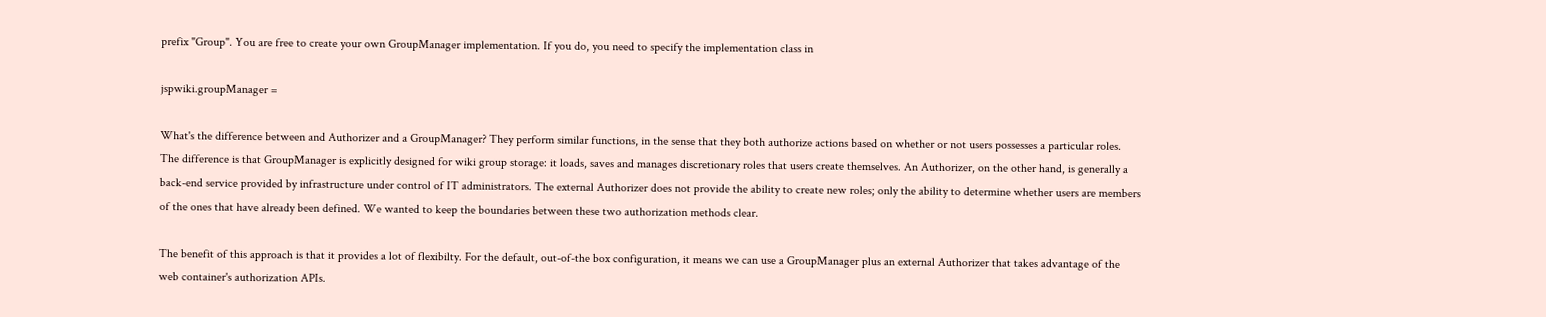prefix "Group". You are free to create your own GroupManager implementation. If you do, you need to specify the implementation class in

jspwiki.groupManager =

What's the difference between and Authorizer and a GroupManager? They perform similar functions, in the sense that they both authorize actions based on whether or not users possesses a particular roles. The difference is that GroupManager is explicitly designed for wiki group storage: it loads, saves and manages discretionary roles that users create themselves. An Authorizer, on the other hand, is generally a back-end service provided by infrastructure under control of IT administrators. The external Authorizer does not provide the ability to create new roles; only the ability to determine whether users are members of the ones that have already been defined. We wanted to keep the boundaries between these two authorization methods clear.

The benefit of this approach is that it provides a lot of flexibilty. For the default, out-of-the box configuration, it means we can use a GroupManager plus an external Authorizer that takes advantage of the web container's authorization APIs.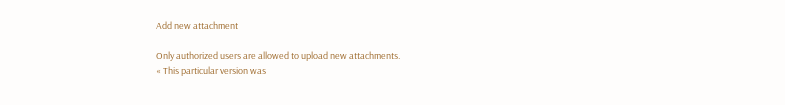Add new attachment

Only authorized users are allowed to upload new attachments.
« This particular version was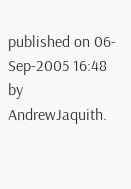published on 06-Sep-2005 16:48 by AndrewJaquith.